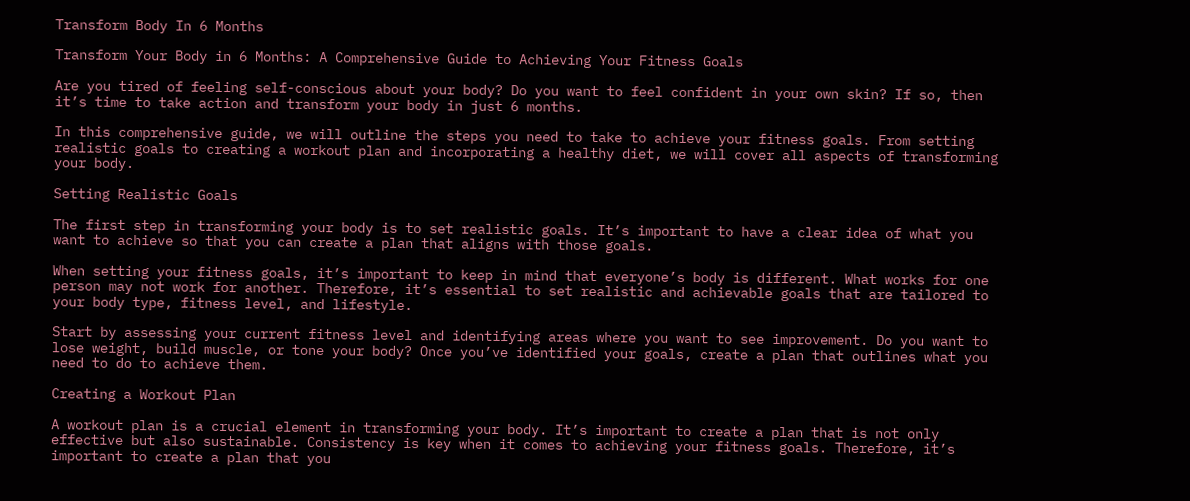Transform Body In 6 Months

Transform Your Body in 6 Months: A Comprehensive Guide to Achieving Your Fitness Goals

Are you tired of feeling self-conscious about your body? Do you want to feel confident in your own skin? If so, then it’s time to take action and transform your body in just 6 months.

In this comprehensive guide, we will outline the steps you need to take to achieve your fitness goals. From setting realistic goals to creating a workout plan and incorporating a healthy diet, we will cover all aspects of transforming your body.

Setting Realistic Goals

The first step in transforming your body is to set realistic goals. It’s important to have a clear idea of what you want to achieve so that you can create a plan that aligns with those goals.

When setting your fitness goals, it’s important to keep in mind that everyone’s body is different. What works for one person may not work for another. Therefore, it’s essential to set realistic and achievable goals that are tailored to your body type, fitness level, and lifestyle.

Start by assessing your current fitness level and identifying areas where you want to see improvement. Do you want to lose weight, build muscle, or tone your body? Once you’ve identified your goals, create a plan that outlines what you need to do to achieve them.

Creating a Workout Plan

A workout plan is a crucial element in transforming your body. It’s important to create a plan that is not only effective but also sustainable. Consistency is key when it comes to achieving your fitness goals. Therefore, it’s important to create a plan that you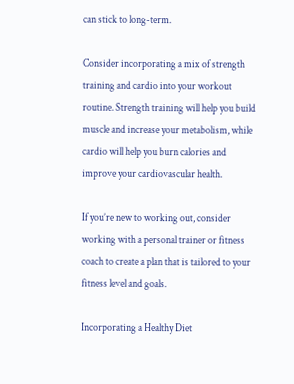can stick to long-term.

Consider incorporating a mix of strength training and cardio into your workout routine. Strength training will help you build muscle and increase your metabolism, while cardio will help you burn calories and improve your cardiovascular health.

If you’re new to working out, consider working with a personal trainer or fitness coach to create a plan that is tailored to your fitness level and goals.

Incorporating a Healthy Diet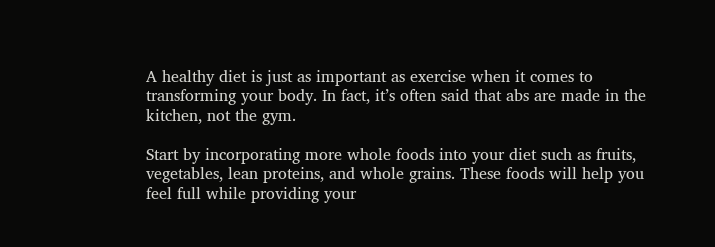A healthy diet is just as important as exercise when it comes to transforming your body. In fact, it’s often said that abs are made in the kitchen, not the gym.

Start by incorporating more whole foods into your diet such as fruits, vegetables, lean proteins, and whole grains. These foods will help you feel full while providing your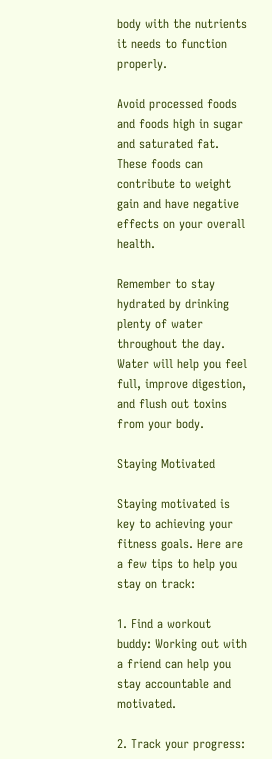body with the nutrients it needs to function properly.

Avoid processed foods and foods high in sugar and saturated fat. These foods can contribute to weight gain and have negative effects on your overall health.

Remember to stay hydrated by drinking plenty of water throughout the day. Water will help you feel full, improve digestion, and flush out toxins from your body.

Staying Motivated

Staying motivated is key to achieving your fitness goals. Here are a few tips to help you stay on track:

1. Find a workout buddy: Working out with a friend can help you stay accountable and motivated.

2. Track your progress: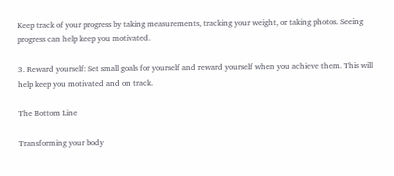Keep track of your progress by taking measurements, tracking your weight, or taking photos. Seeing progress can help keep you motivated.

3. Reward yourself: Set small goals for yourself and reward yourself when you achieve them. This will help keep you motivated and on track.

The Bottom Line

Transforming your body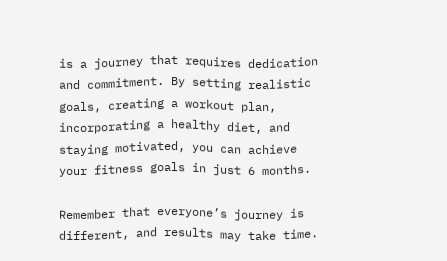is a journey that requires dedication and commitment. By setting realistic goals, creating a workout plan, incorporating a healthy diet, and staying motivated, you can achieve your fitness goals in just 6 months.

Remember that everyone’s journey is different, and results may take time.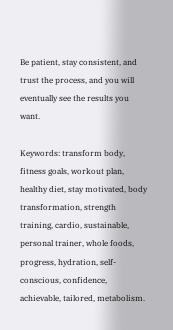Be patient, stay consistent, and trust the process, and you will eventually see the results you want.

Keywords: transform body, fitness goals, workout plan, healthy diet, stay motivated, body transformation, strength training, cardio, sustainable, personal trainer, whole foods, progress, hydration, self-conscious, confidence, achievable, tailored, metabolism.